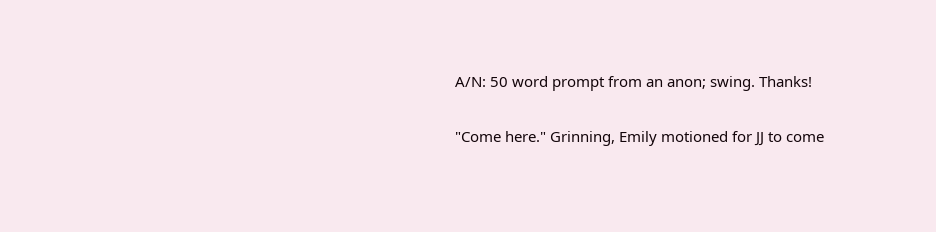A/N: 50 word prompt from an anon; swing. Thanks!

"Come here." Grinning, Emily motioned for JJ to come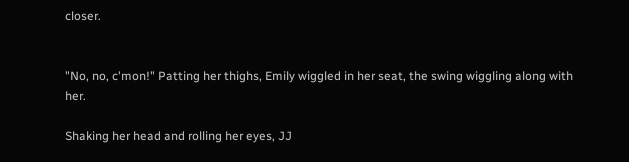closer.


"No, no, c'mon!" Patting her thighs, Emily wiggled in her seat, the swing wiggling along with her.

Shaking her head and rolling her eyes, JJ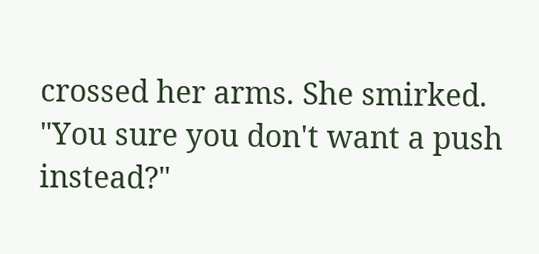crossed her arms. She smirked. "You sure you don't want a push instead?"